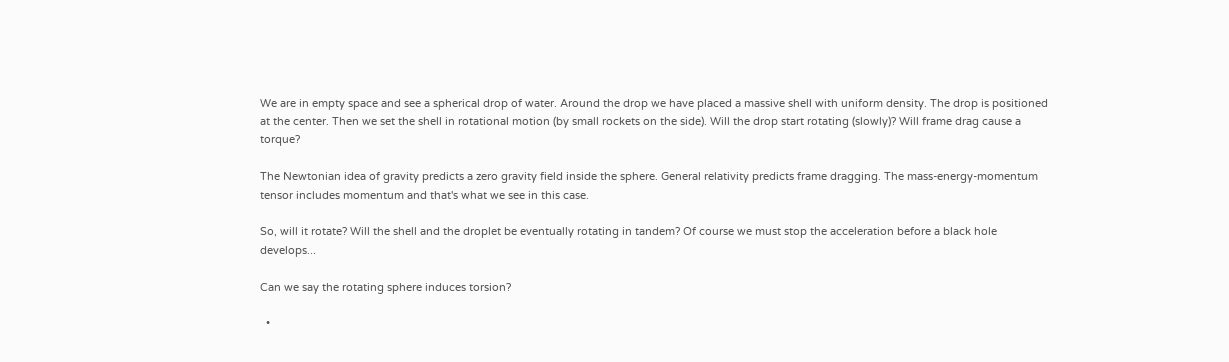We are in empty space and see a spherical drop of water. Around the drop we have placed a massive shell with uniform density. The drop is positioned at the center. Then we set the shell in rotational motion (by small rockets on the side). Will the drop start rotating (slowly)? Will frame drag cause a torque?

The Newtonian idea of gravity predicts a zero gravity field inside the sphere. General relativity predicts frame dragging. The mass-energy-momentum tensor includes momentum and that's what we see in this case.

So, will it rotate? Will the shell and the droplet be eventually rotating in tandem? Of course we must stop the acceleration before a black hole develops...

Can we say the rotating sphere induces torsion?

  •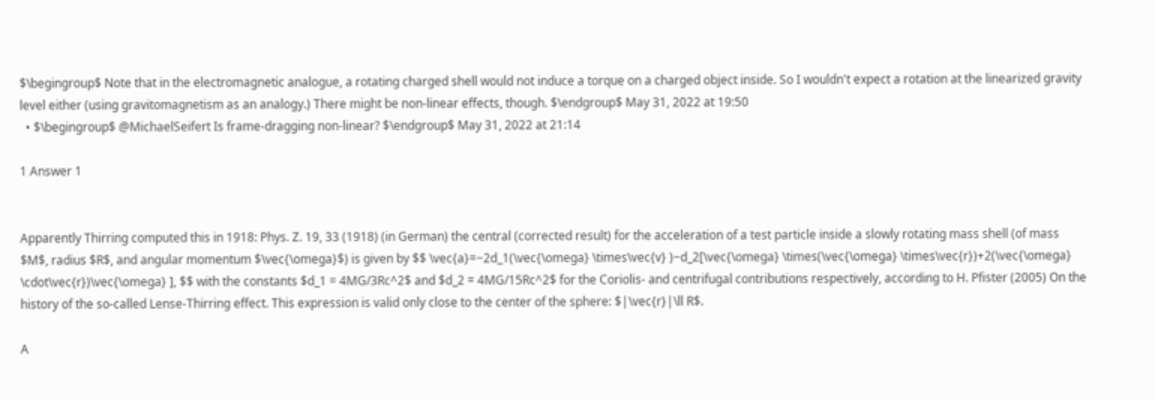$\begingroup$ Note that in the electromagnetic analogue, a rotating charged shell would not induce a torque on a charged object inside. So I wouldn't expect a rotation at the linearized gravity level either (using gravitomagnetism as an analogy.) There might be non-linear effects, though. $\endgroup$ May 31, 2022 at 19:50
  • $\begingroup$ @MichaelSeifert Is frame-dragging non-linear? $\endgroup$ May 31, 2022 at 21:14

1 Answer 1


Apparently Thirring computed this in 1918: Phys. Z. 19, 33 (1918) (in German) the central (corrected result) for the acceleration of a test particle inside a slowly rotating mass shell (of mass $M$, radius $R$, and angular momentum $\vec{\omega}$) is given by $$ \vec{a}=−2d_1(\vec{\omega} \times\vec{v} )−d_2[\vec{\omega} \times(\vec{\omega} \times\vec{r})+2(\vec{\omega} \cdot\vec{r})\vec{\omega} ], $$ with the constants $d_1 = 4MG/3Rc^2$ and $d_2 = 4MG/15Rc^2$ for the Coriolis- and centrifugal contributions respectively, according to H. Pfister (2005) On the history of the so-called Lense-Thirring effect. This expression is valid only close to the center of the sphere: $|\vec{r}|\ll R$.

A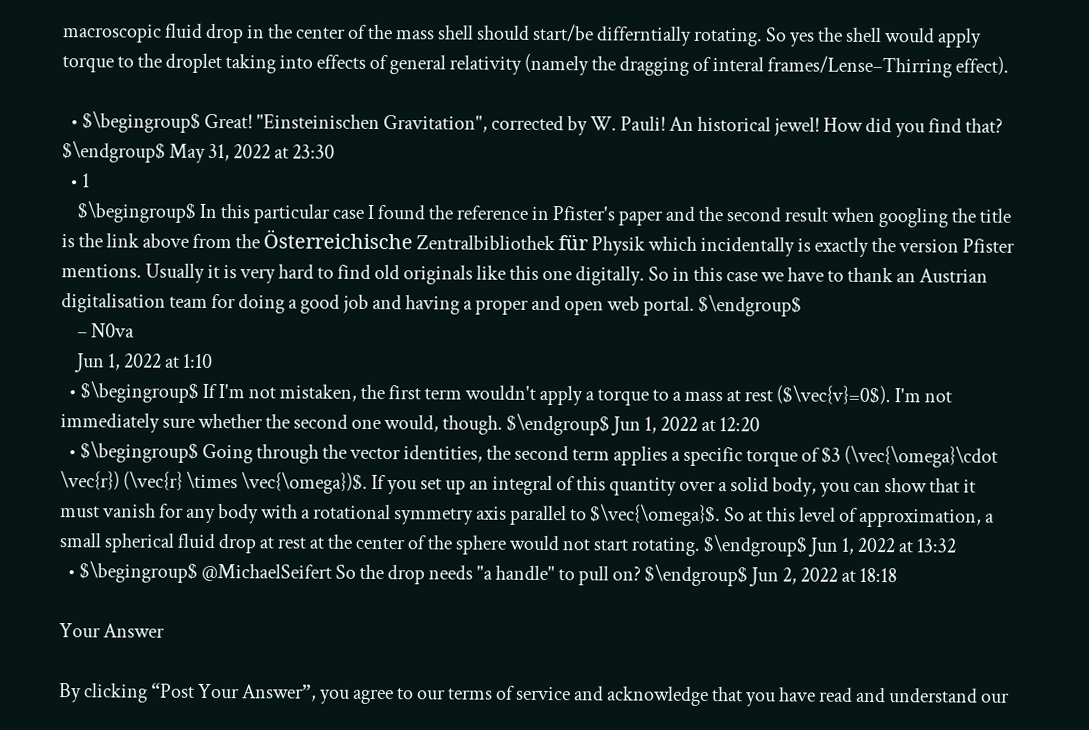macroscopic fluid drop in the center of the mass shell should start/be differntially rotating. So yes the shell would apply torque to the droplet taking into effects of general relativity (namely the dragging of interal frames/Lense–Thirring effect).

  • $\begingroup$ Great! "Einsteinischen Gravitation", corrected by W. Pauli! An historical jewel! How did you find that? $\endgroup$ May 31, 2022 at 23:30
  • 1
    $\begingroup$ In this particular case I found the reference in Pfister's paper and the second result when googling the title is the link above from the Österreichische Zentralbibliothek für Physik which incidentally is exactly the version Pfister mentions. Usually it is very hard to find old originals like this one digitally. So in this case we have to thank an Austrian digitalisation team for doing a good job and having a proper and open web portal. $\endgroup$
    – N0va
    Jun 1, 2022 at 1:10
  • $\begingroup$ If I'm not mistaken, the first term wouldn't apply a torque to a mass at rest ($\vec{v}=0$). I'm not immediately sure whether the second one would, though. $\endgroup$ Jun 1, 2022 at 12:20
  • $\begingroup$ Going through the vector identities, the second term applies a specific torque of $3 (\vec{\omega}\cdot \vec{r}) (\vec{r} \times \vec{\omega})$. If you set up an integral of this quantity over a solid body, you can show that it must vanish for any body with a rotational symmetry axis parallel to $\vec{\omega}$. So at this level of approximation, a small spherical fluid drop at rest at the center of the sphere would not start rotating. $\endgroup$ Jun 1, 2022 at 13:32
  • $\begingroup$ @MichaelSeifert So the drop needs "a handle" to pull on? $\endgroup$ Jun 2, 2022 at 18:18

Your Answer

By clicking “Post Your Answer”, you agree to our terms of service and acknowledge that you have read and understand our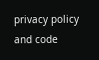privacy policy and code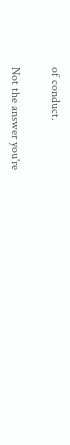of conduct.

Not the answer you're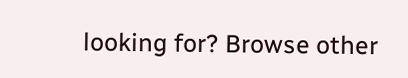looking for? Browse other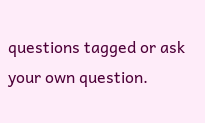questions tagged or ask your own question.